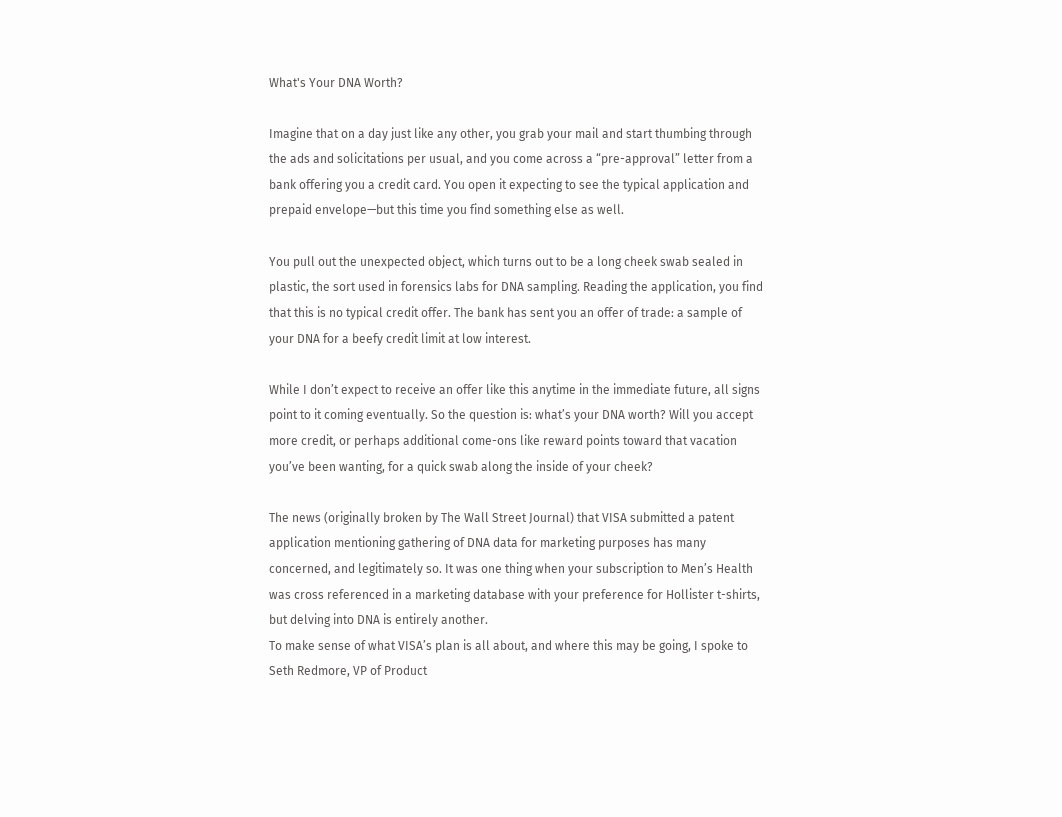What's Your DNA Worth?

Imagine that on a day just like any other, you grab your mail and start thumbing through the ads and solicitations per usual, and you come across a “pre-approval” letter from a bank offering you a credit card. You open it expecting to see the typical application and prepaid envelope—but this time you find something else as well.

You pull out the unexpected object, which turns out to be a long cheek swab sealed in plastic, the sort used in forensics labs for DNA sampling. Reading the application, you find that this is no typical credit offer. The bank has sent you an offer of trade: a sample of your DNA for a beefy credit limit at low interest.

While I don’t expect to receive an offer like this anytime in the immediate future, all signs point to it coming eventually. So the question is: what’s your DNA worth? Will you accept more credit, or perhaps additional come-ons like reward points toward that vacation you’ve been wanting, for a quick swab along the inside of your cheek?

The news (originally broken by The Wall Street Journal) that VISA submitted a patent application mentioning gathering of DNA data for marketing purposes has many concerned, and legitimately so. It was one thing when your subscription to Men’s Health was cross referenced in a marketing database with your preference for Hollister t-shirts, but delving into DNA is entirely another.
To make sense of what VISA’s plan is all about, and where this may be going, I spoke to Seth Redmore, VP of Product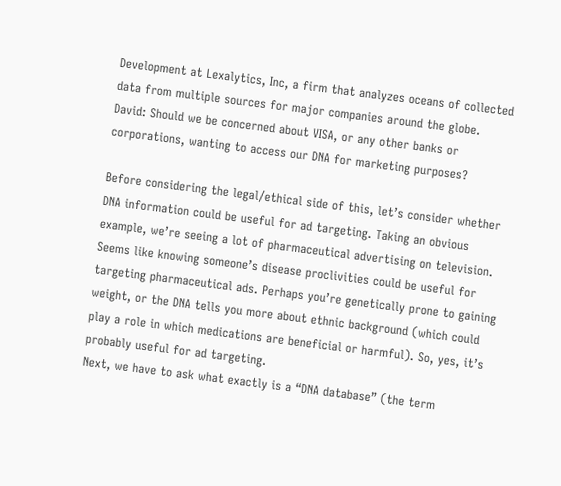Development at Lexalytics, Inc, a firm that analyzes oceans of collected data from multiple sources for major companies around the globe.
David: Should we be concerned about VISA, or any other banks or corporations, wanting to access our DNA for marketing purposes?

Before considering the legal/ethical side of this, let’s consider whether DNA information could be useful for ad targeting. Taking an obvious example, we’re seeing a lot of pharmaceutical advertising on television. Seems like knowing someone’s disease proclivities could be useful for targeting pharmaceutical ads. Perhaps you’re genetically prone to gaining weight, or the DNA tells you more about ethnic background (which could play a role in which medications are beneficial or harmful). So, yes, it’s probably useful for ad targeting.
Next, we have to ask what exactly is a “DNA database” (the term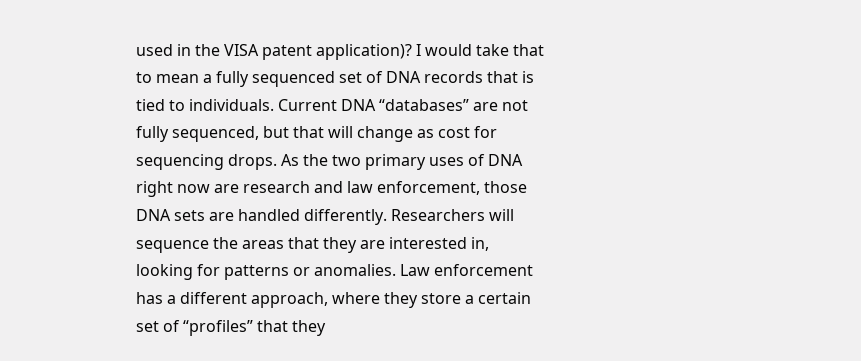used in the VISA patent application)? I would take that to mean a fully sequenced set of DNA records that is tied to individuals. Current DNA “databases” are not fully sequenced, but that will change as cost for sequencing drops. As the two primary uses of DNA right now are research and law enforcement, those DNA sets are handled differently. Researchers will sequence the areas that they are interested in, looking for patterns or anomalies. Law enforcement has a different approach, where they store a certain set of “profiles” that they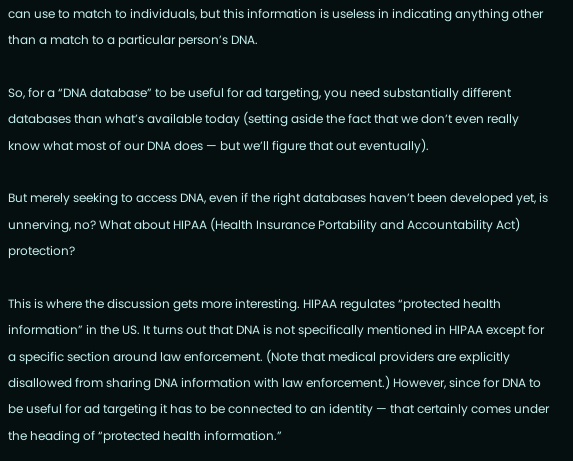can use to match to individuals, but this information is useless in indicating anything other than a match to a particular person’s DNA.

So, for a “DNA database” to be useful for ad targeting, you need substantially different databases than what’s available today (setting aside the fact that we don’t even really know what most of our DNA does — but we’ll figure that out eventually).

But merely seeking to access DNA, even if the right databases haven’t been developed yet, is unnerving, no? What about HIPAA (Health Insurance Portability and Accountability Act) protection?

This is where the discussion gets more interesting. HIPAA regulates “protected health information” in the US. It turns out that DNA is not specifically mentioned in HIPAA except for a specific section around law enforcement. (Note that medical providers are explicitly disallowed from sharing DNA information with law enforcement.) However, since for DNA to be useful for ad targeting it has to be connected to an identity — that certainly comes under the heading of “protected health information.”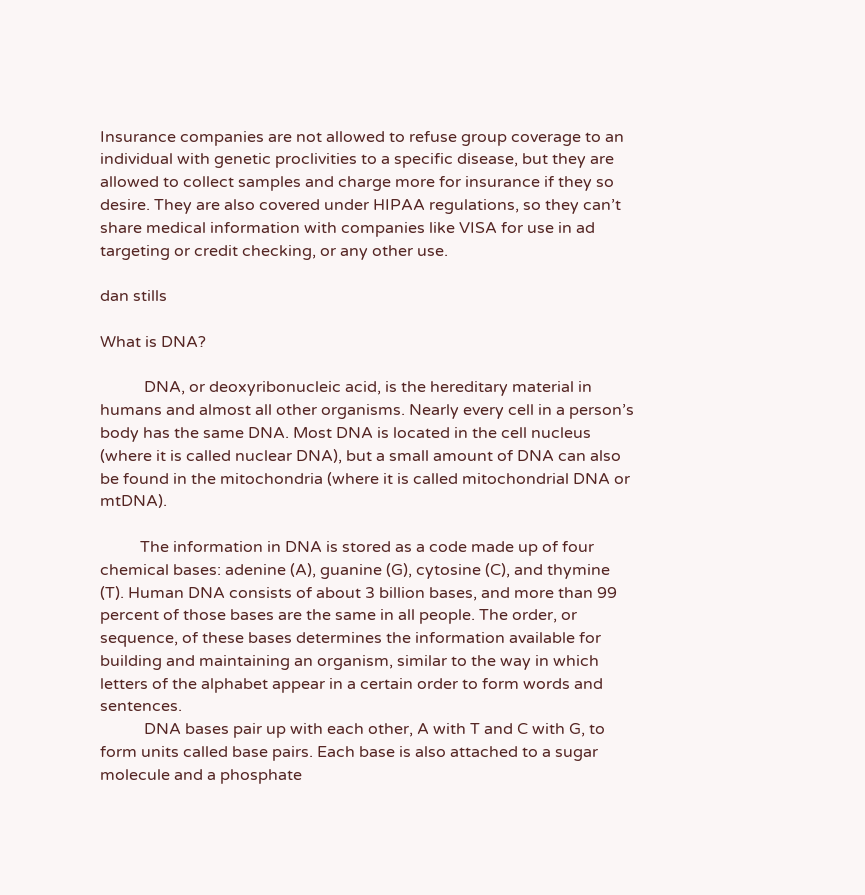Insurance companies are not allowed to refuse group coverage to an individual with genetic proclivities to a specific disease, but they are allowed to collect samples and charge more for insurance if they so desire. They are also covered under HIPAA regulations, so they can’t share medical information with companies like VISA for use in ad targeting or credit checking, or any other use.

dan stills

What is DNA?

           DNA, or deoxyribonucleic acid, is the hereditary material in humans and almost all other organisms. Nearly every cell in a person’s body has the same DNA. Most DNA is located in the cell nucleus (where it is called nuclear DNA), but a small amount of DNA can also be found in the mitochondria (where it is called mitochondrial DNA or mtDNA).

          The information in DNA is stored as a code made up of four chemical bases: adenine (A), guanine (G), cytosine (C), and thymine (T). Human DNA consists of about 3 billion bases, and more than 99 percent of those bases are the same in all people. The order, or sequence, of these bases determines the information available for building and maintaining an organism, similar to the way in which letters of the alphabet appear in a certain order to form words and sentences.
           DNA bases pair up with each other, A with T and C with G, to form units called base pairs. Each base is also attached to a sugar molecule and a phosphate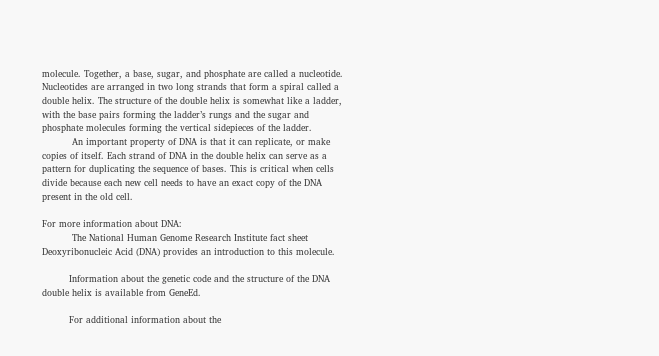molecule. Together, a base, sugar, and phosphate are called a nucleotide. Nucleotides are arranged in two long strands that form a spiral called a double helix. The structure of the double helix is somewhat like a ladder, with the base pairs forming the ladder’s rungs and the sugar and phosphate molecules forming the vertical sidepieces of the ladder.
          An important property of DNA is that it can replicate, or make copies of itself. Each strand of DNA in the double helix can serve as a pattern for duplicating the sequence of bases. This is critical when cells divide because each new cell needs to have an exact copy of the DNA present in the old cell.

For more information about DNA:
          The National Human Genome Research Institute fact sheet Deoxyribonucleic Acid (DNA) provides an introduction to this molecule.

         Information about the genetic code and the structure of the DNA double helix is available from GeneEd.

         For additional information about the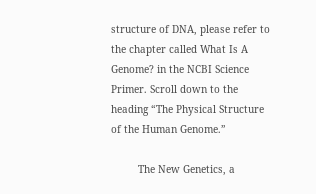structure of DNA, please refer to the chapter called What Is A Genome? in the NCBI Science Primer. Scroll down to the heading “The Physical Structure of the Human Genome.”

         The New Genetics, a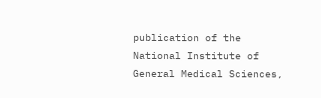publication of the National Institute of General Medical Sciences,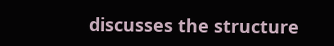discusses the structure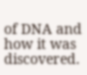of DNA and how it was discovered.